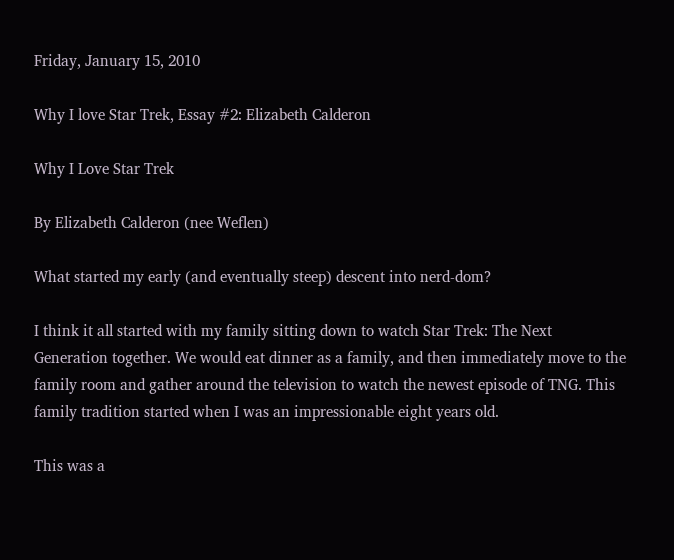Friday, January 15, 2010

Why I love Star Trek, Essay #2: Elizabeth Calderon

Why I Love Star Trek

By Elizabeth Calderon (nee Weflen)

What started my early (and eventually steep) descent into nerd-dom?

I think it all started with my family sitting down to watch Star Trek: The Next Generation together. We would eat dinner as a family, and then immediately move to the family room and gather around the television to watch the newest episode of TNG. This family tradition started when I was an impressionable eight years old.

This was a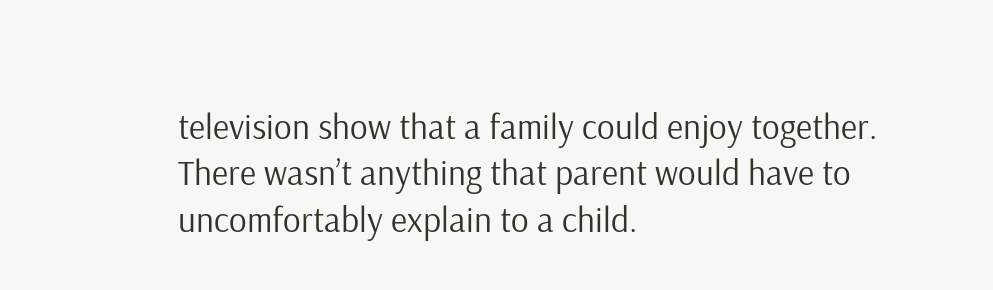television show that a family could enjoy together. There wasn’t anything that parent would have to uncomfortably explain to a child.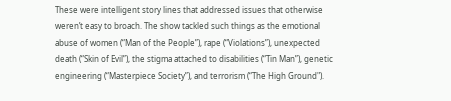These were intelligent story lines that addressed issues that otherwise weren’t easy to broach. The show tackled such things as the emotional abuse of women (“Man of the People”), rape (“Violations”), unexpected death (“Skin of Evil”), the stigma attached to disabilities (“Tin Man”), genetic engineering (“Masterpiece Society”), and terrorism (“The High Ground").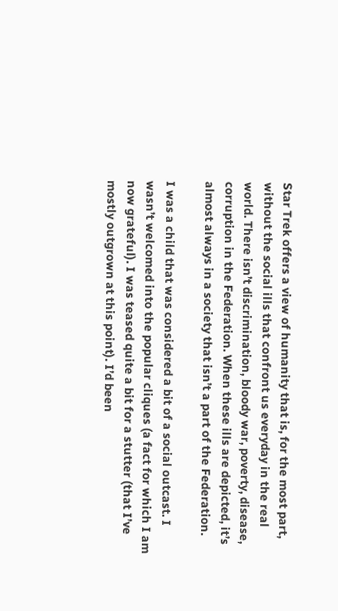Star Trek offers a view of humanity that is, for the most part, without the social ills that confront us everyday in the real world. There isn’t discrimination, bloody war, poverty, disease, corruption in the Federation. When these ills are depicted, it’s almost always in a society that isn’t a part of the Federation.

I was a child that was considered a bit of a social outcast. I wasn’t welcomed into the popular cliques (a fact for which I am now grateful). I was teased quite a bit for a stutter (that I’ve mostly outgrown at this point). I’d been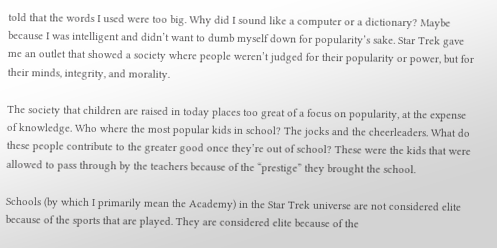told that the words I used were too big. Why did I sound like a computer or a dictionary? Maybe because I was intelligent and didn’t want to dumb myself down for popularity’s sake. Star Trek gave me an outlet that showed a society where people weren’t judged for their popularity or power, but for their minds, integrity, and morality.

The society that children are raised in today places too great of a focus on popularity, at the expense of knowledge. Who where the most popular kids in school? The jocks and the cheerleaders. What do these people contribute to the greater good once they’re out of school? These were the kids that were allowed to pass through by the teachers because of the “prestige” they brought the school.

Schools (by which I primarily mean the Academy) in the Star Trek universe are not considered elite because of the sports that are played. They are considered elite because of the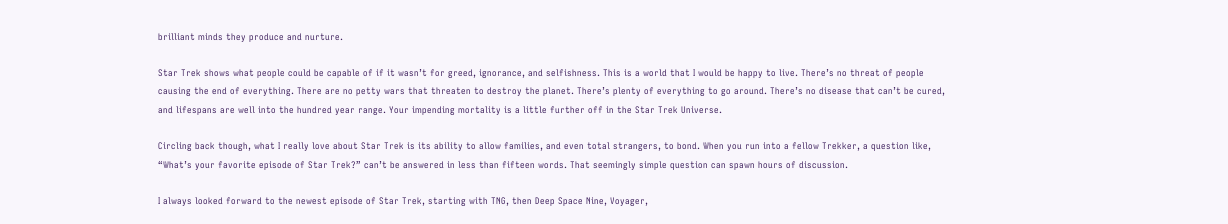brilliant minds they produce and nurture.

Star Trek shows what people could be capable of if it wasn’t for greed, ignorance, and selfishness. This is a world that I would be happy to live. There’s no threat of people causing the end of everything. There are no petty wars that threaten to destroy the planet. There’s plenty of everything to go around. There’s no disease that can’t be cured, and lifespans are well into the hundred year range. Your impending mortality is a little further off in the Star Trek Universe.

Circling back though, what I really love about Star Trek is its ability to allow families, and even total strangers, to bond. When you run into a fellow Trekker, a question like, “What’s your favorite episode of Star Trek?” can’t be answered in less than fifteen words. That seemingly simple question can spawn hours of discussion.

I always looked forward to the newest episode of Star Trek, starting with TNG, then Deep Space Nine, Voyager,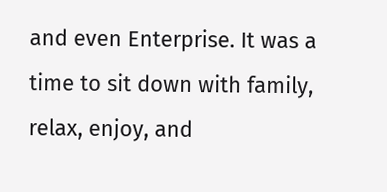and even Enterprise. It was a time to sit down with family, relax, enjoy, and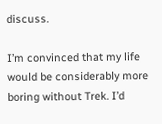discuss.

I’m convinced that my life would be considerably more boring without Trek. I’d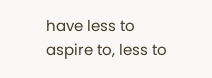have less to aspire to, less to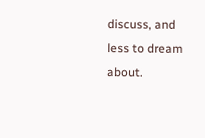discuss, and less to dream about.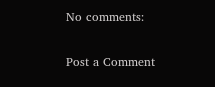No comments:

Post a Comment